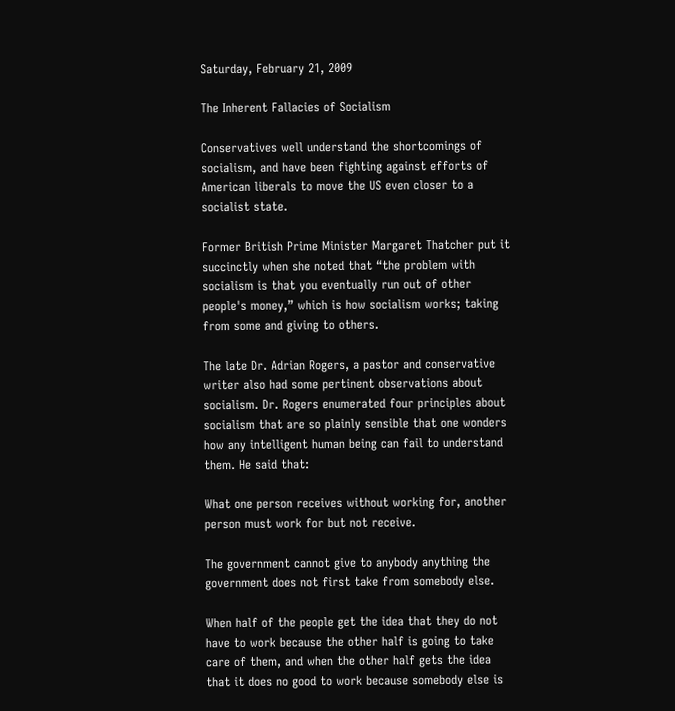Saturday, February 21, 2009

The Inherent Fallacies of Socialism

Conservatives well understand the shortcomings of socialism, and have been fighting against efforts of American liberals to move the US even closer to a socialist state.

Former British Prime Minister Margaret Thatcher put it succinctly when she noted that “the problem with socialism is that you eventually run out of other people's money,” which is how socialism works; taking from some and giving to others.

The late Dr. Adrian Rogers, a pastor and conservative writer also had some pertinent observations about socialism. Dr. Rogers enumerated four principles about socialism that are so plainly sensible that one wonders how any intelligent human being can fail to understand them. He said that:

What one person receives without working for, another person must work for but not receive.

The government cannot give to anybody anything the government does not first take from somebody else.

When half of the people get the idea that they do not have to work because the other half is going to take care of them, and when the other half gets the idea that it does no good to work because somebody else is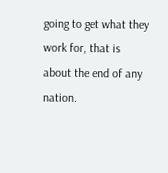going to get what they work for, that is about the end of any nation.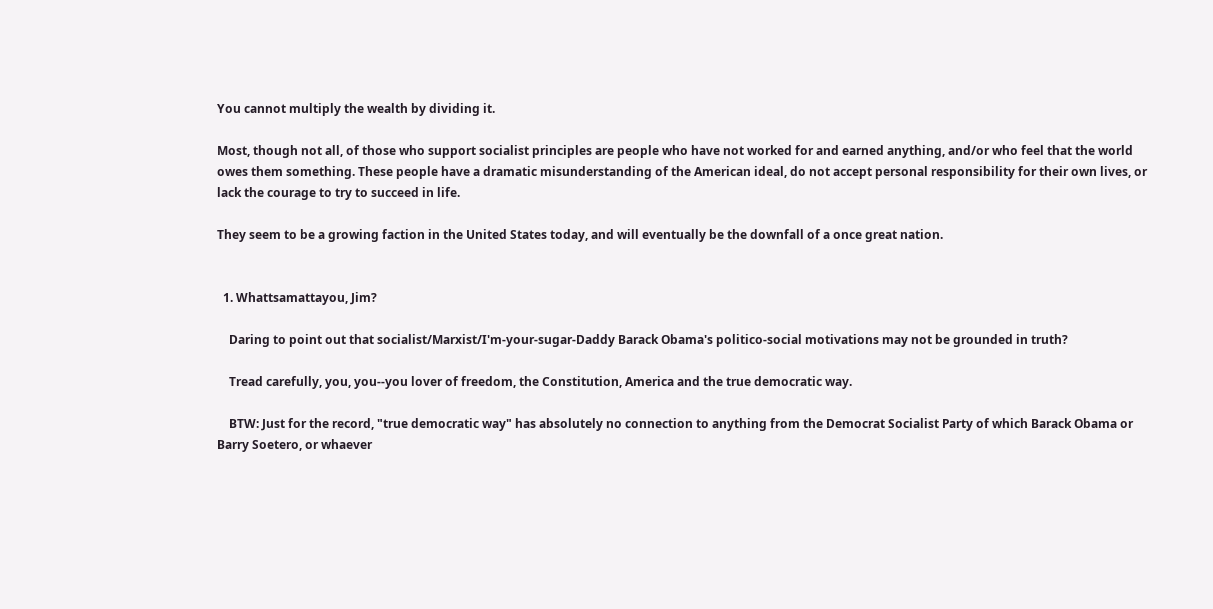You cannot multiply the wealth by dividing it.

Most, though not all, of those who support socialist principles are people who have not worked for and earned anything, and/or who feel that the world owes them something. These people have a dramatic misunderstanding of the American ideal, do not accept personal responsibility for their own lives, or lack the courage to try to succeed in life.

They seem to be a growing faction in the United States today, and will eventually be the downfall of a once great nation.


  1. Whattsamattayou, Jim?

    Daring to point out that socialist/Marxist/I'm-your-sugar-Daddy Barack Obama's politico-social motivations may not be grounded in truth?

    Tread carefully, you, you--you lover of freedom, the Constitution, America and the true democratic way.

    BTW: Just for the record, "true democratic way" has absolutely no connection to anything from the Democrat Socialist Party of which Barack Obama or Barry Soetero, or whaever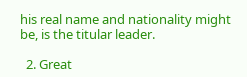his real name and nationality might be, is the titular leader.

  2. Great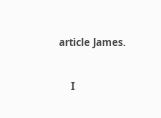article James.

    I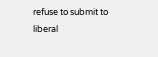refuse to submit to liberal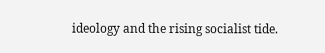ideology and the rising socialist tide.